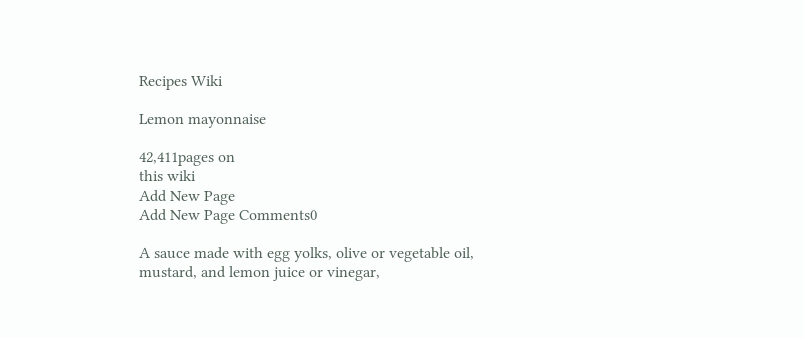Recipes Wiki

Lemon mayonnaise

42,411pages on
this wiki
Add New Page
Add New Page Comments0

A sauce made with egg yolks, olive or vegetable oil, mustard, and lemon juice or vinegar,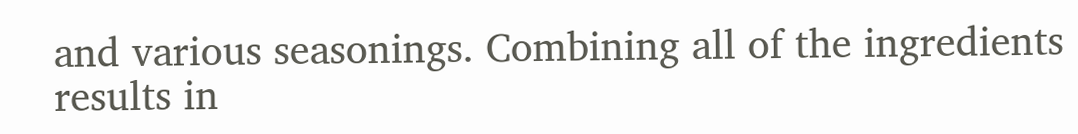and various seasonings. Combining all of the ingredients results in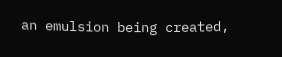an emulsion being created,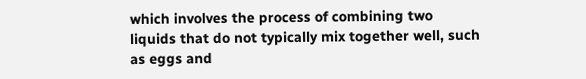which involves the process of combining two liquids that do not typically mix together well, such as eggs and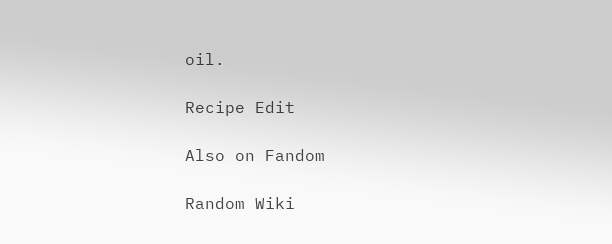oil.

Recipe Edit

Also on Fandom

Random Wiki